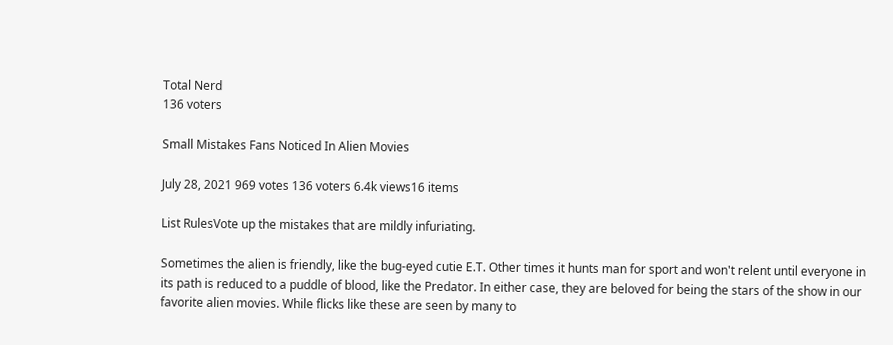Total Nerd
136 voters

Small Mistakes Fans Noticed In Alien Movies

July 28, 2021 969 votes 136 voters 6.4k views16 items

List RulesVote up the mistakes that are mildly infuriating.

Sometimes the alien is friendly, like the bug-eyed cutie E.T. Other times it hunts man for sport and won't relent until everyone in its path is reduced to a puddle of blood, like the Predator. In either case, they are beloved for being the stars of the show in our favorite alien movies. While flicks like these are seen by many to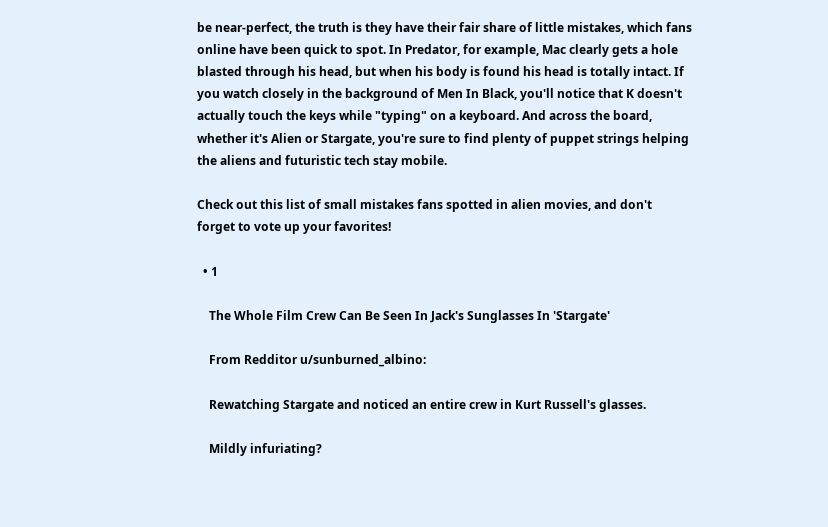be near-perfect, the truth is they have their fair share of little mistakes, which fans online have been quick to spot. In Predator, for example, Mac clearly gets a hole blasted through his head, but when his body is found his head is totally intact. If you watch closely in the background of Men In Black, you'll notice that K doesn't actually touch the keys while "typing" on a keyboard. And across the board, whether it's Alien or Stargate, you're sure to find plenty of puppet strings helping the aliens and futuristic tech stay mobile.

Check out this list of small mistakes fans spotted in alien movies, and don't forget to vote up your favorites!

  • 1

    The Whole Film Crew Can Be Seen In Jack's Sunglasses In 'Stargate'

    From Redditor u/sunburned_albino:

    Rewatching Stargate and noticed an entire crew in Kurt Russell's glasses.

    Mildly infuriating?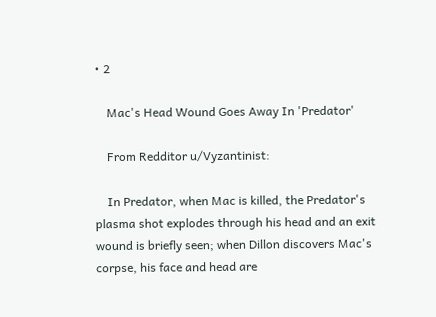• 2

    Mac's Head Wound Goes Away In 'Predator'

    From Redditor u/Vyzantinist:

    In Predator, when Mac is killed, the Predator's plasma shot explodes through his head and an exit wound is briefly seen; when Dillon discovers Mac's corpse, his face and head are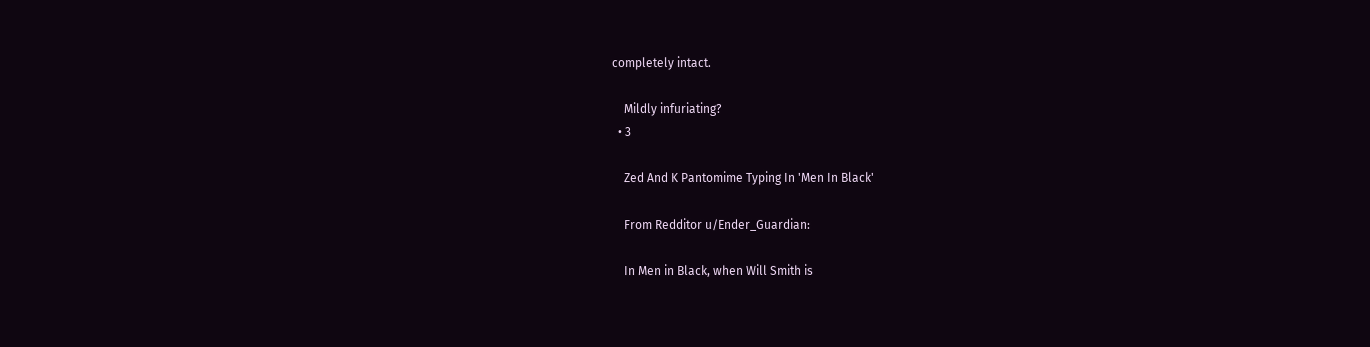completely intact.

    Mildly infuriating?
  • 3

    Zed And K Pantomime Typing In 'Men In Black'

    From Redditor u/Ender_Guardian:

    In Men in Black, when Will Smith is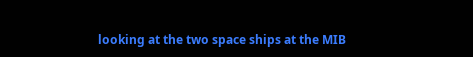looking at the two space ships at the MIB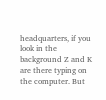headquarters, if you look in the background Z and K are there typing on the computer. But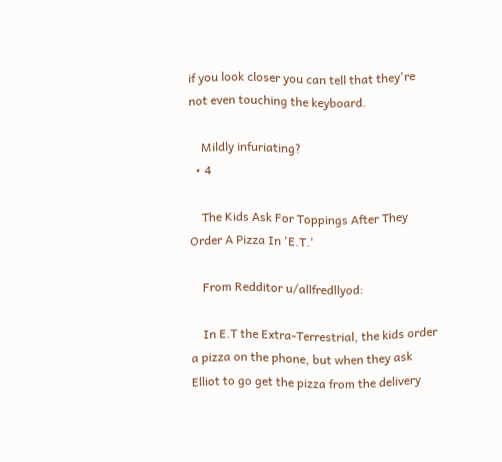if you look closer you can tell that they're not even touching the keyboard.

    Mildly infuriating?
  • 4

    The Kids Ask For Toppings After They Order A Pizza In 'E.T.'

    From Redditor u/allfredllyod:

    In E.T the Extra-Terrestrial, the kids order a pizza on the phone, but when they ask Elliot to go get the pizza from the delivery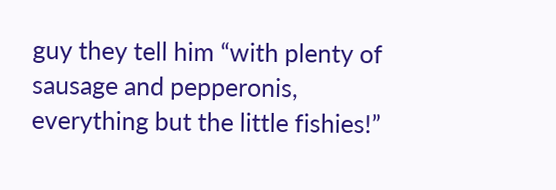guy they tell him “with plenty of sausage and pepperonis, everything but the little fishies!”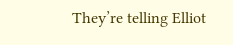They’re telling Elliot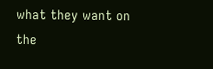what they want on the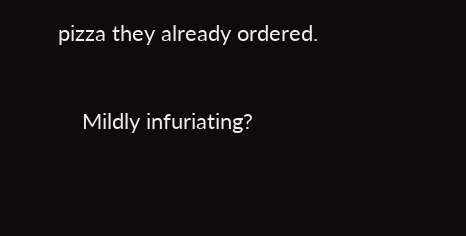pizza they already ordered.

    Mildly infuriating?